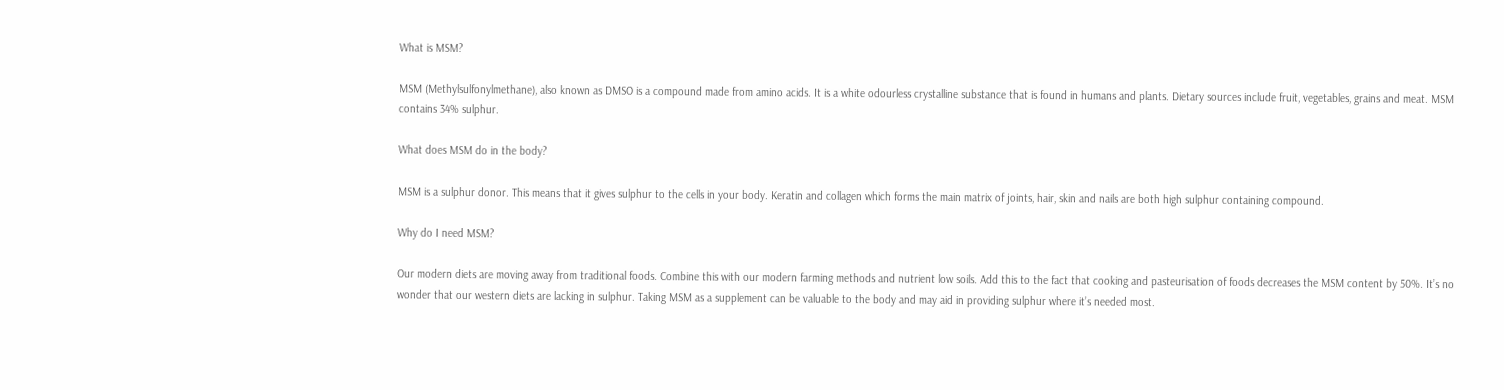What is MSM?

MSM (Methylsulfonylmethane), also known as DMSO is a compound made from amino acids. It is a white odourless crystalline substance that is found in humans and plants. Dietary sources include fruit, vegetables, grains and meat. MSM contains 34% sulphur.

What does MSM do in the body?

MSM is a sulphur donor. This means that it gives sulphur to the cells in your body. Keratin and collagen which forms the main matrix of joints, hair, skin and nails are both high sulphur containing compound.

Why do I need MSM?

Our modern diets are moving away from traditional foods. Combine this with our modern farming methods and nutrient low soils. Add this to the fact that cooking and pasteurisation of foods decreases the MSM content by 50%. It’s no wonder that our western diets are lacking in sulphur. Taking MSM as a supplement can be valuable to the body and may aid in providing sulphur where it’s needed most.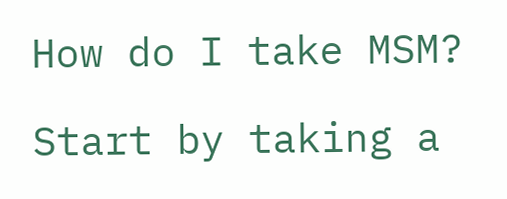How do I take MSM?

Start by taking a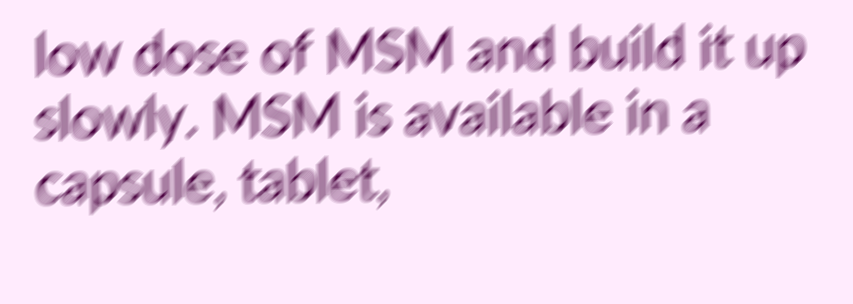low dose of MSM and build it up slowly. MSM is available in a capsule, tablet,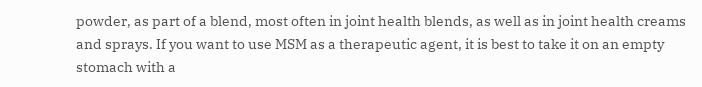powder, as part of a blend, most often in joint health blends, as well as in joint health creams and sprays. If you want to use MSM as a therapeutic agent, it is best to take it on an empty stomach with a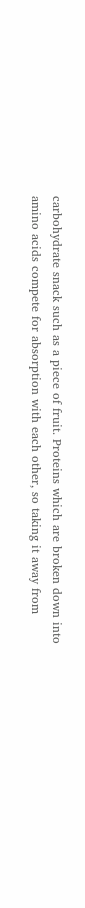carbohydrate snack such as a piece of fruit. Proteins which are broken down into amino acids compete for absorption with each other, so taking it away from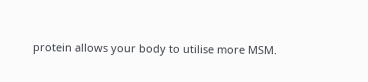protein allows your body to utilise more MSM.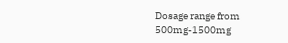Dosage range from 500mg-1500mg